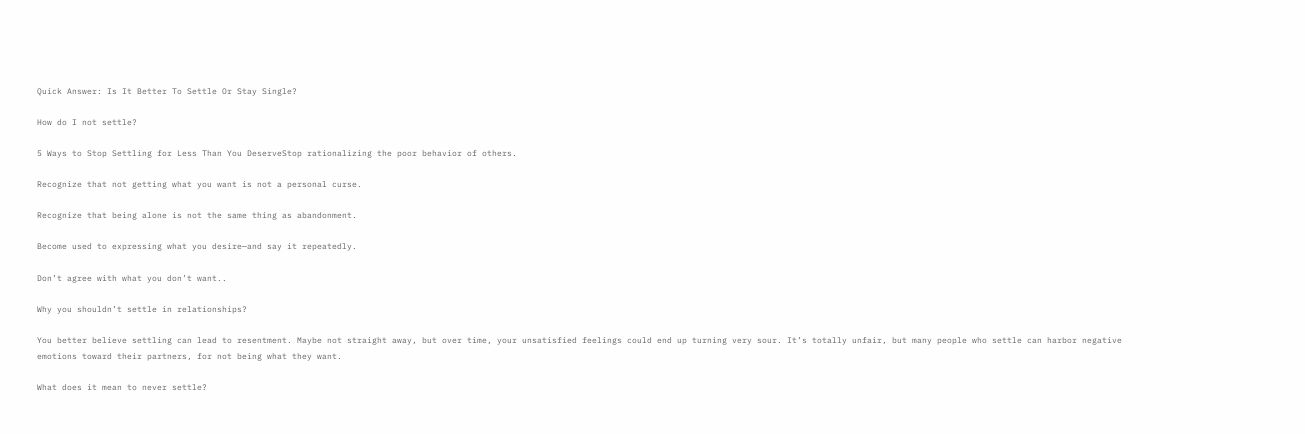Quick Answer: Is It Better To Settle Or Stay Single?

How do I not settle?

5 Ways to Stop Settling for Less Than You DeserveStop rationalizing the poor behavior of others.

Recognize that not getting what you want is not a personal curse.

Recognize that being alone is not the same thing as abandonment.

Become used to expressing what you desire—and say it repeatedly.

Don’t agree with what you don’t want..

Why you shouldn’t settle in relationships?

You better believe settling can lead to resentment. Maybe not straight away, but over time, your unsatisfied feelings could end up turning very sour. It’s totally unfair, but many people who settle can harbor negative emotions toward their partners, for not being what they want.

What does it mean to never settle?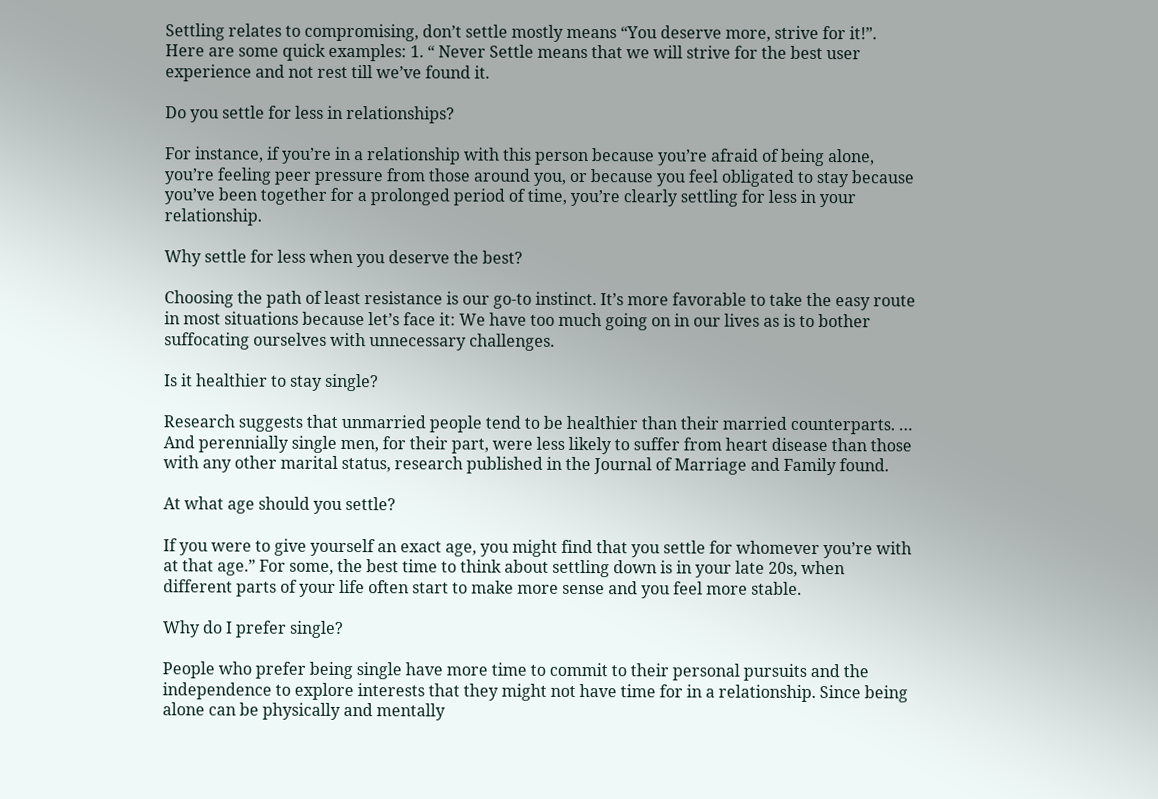Settling relates to compromising, don’t settle mostly means “You deserve more, strive for it!”. Here are some quick examples: 1. “ Never Settle means that we will strive for the best user experience and not rest till we’ve found it.

Do you settle for less in relationships?

For instance, if you’re in a relationship with this person because you’re afraid of being alone, you’re feeling peer pressure from those around you, or because you feel obligated to stay because you’ve been together for a prolonged period of time, you’re clearly settling for less in your relationship.

Why settle for less when you deserve the best?

Choosing the path of least resistance is our go-to instinct. It’s more favorable to take the easy route in most situations because let’s face it: We have too much going on in our lives as is to bother suffocating ourselves with unnecessary challenges.

Is it healthier to stay single?

Research suggests that unmarried people tend to be healthier than their married counterparts. … And perennially single men, for their part, were less likely to suffer from heart disease than those with any other marital status, research published in the Journal of Marriage and Family found.

At what age should you settle?

If you were to give yourself an exact age, you might find that you settle for whomever you’re with at that age.” For some, the best time to think about settling down is in your late 20s, when different parts of your life often start to make more sense and you feel more stable.

Why do I prefer single?

People who prefer being single have more time to commit to their personal pursuits and the independence to explore interests that they might not have time for in a relationship. Since being alone can be physically and mentally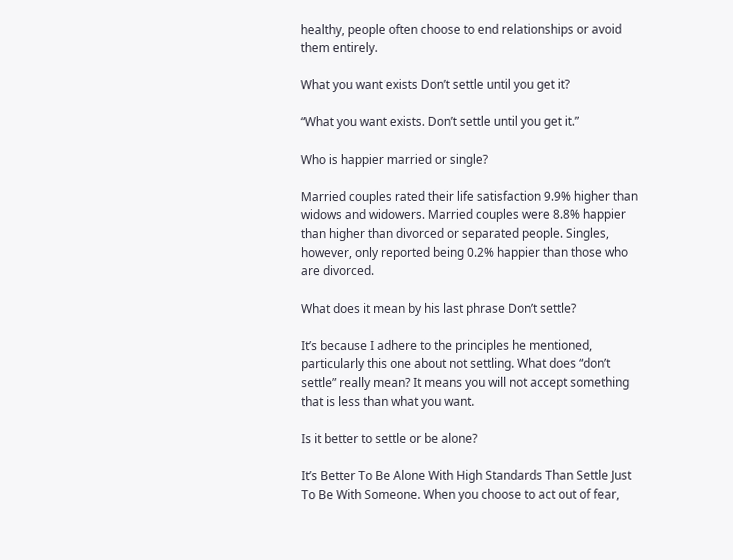healthy, people often choose to end relationships or avoid them entirely.

What you want exists Don’t settle until you get it?

“What you want exists. Don’t settle until you get it.”

Who is happier married or single?

Married couples rated their life satisfaction 9.9% higher than widows and widowers. Married couples were 8.8% happier than higher than divorced or separated people. Singles, however, only reported being 0.2% happier than those who are divorced.

What does it mean by his last phrase Don’t settle?

It’s because I adhere to the principles he mentioned, particularly this one about not settling. What does “don’t settle” really mean? It means you will not accept something that is less than what you want.

Is it better to settle or be alone?

It’s Better To Be Alone With High Standards Than Settle Just To Be With Someone. When you choose to act out of fear,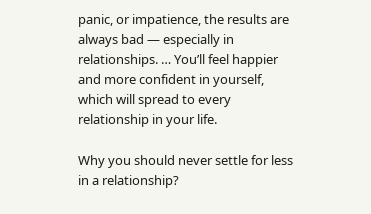panic, or impatience, the results are always bad — especially in relationships. … You’ll feel happier and more confident in yourself, which will spread to every relationship in your life.

Why you should never settle for less in a relationship?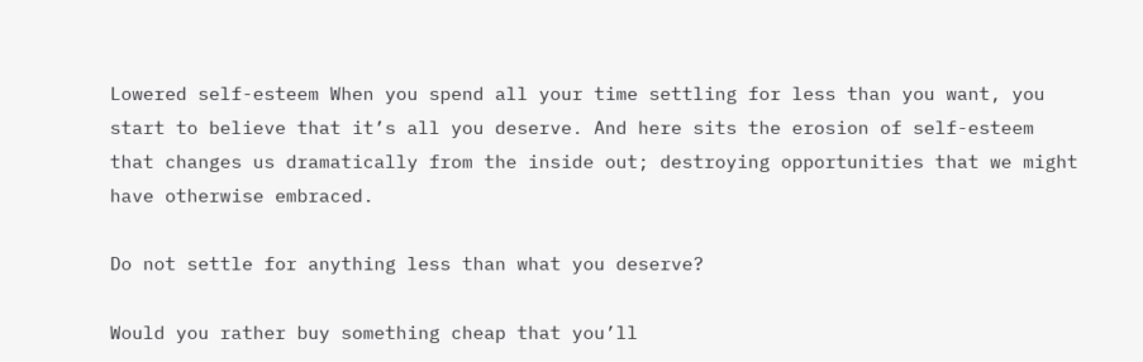Lowered self-esteem When you spend all your time settling for less than you want, you start to believe that it’s all you deserve. And here sits the erosion of self-esteem that changes us dramatically from the inside out; destroying opportunities that we might have otherwise embraced.

Do not settle for anything less than what you deserve?

Would you rather buy something cheap that you’ll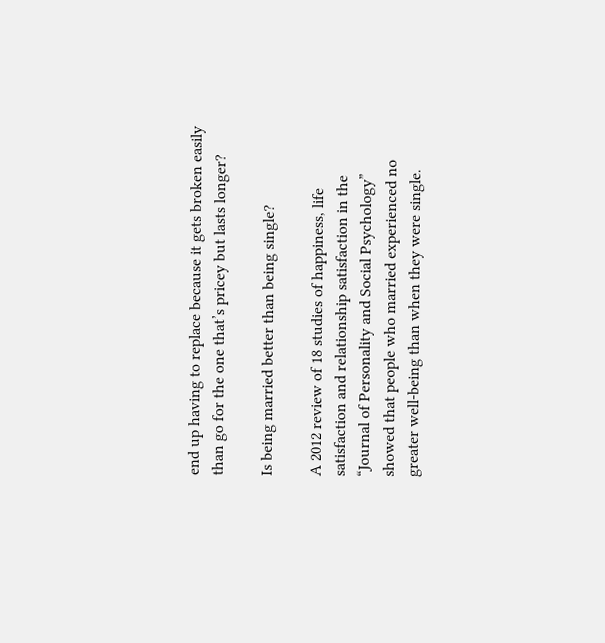end up having to replace because it gets broken easily than go for the one that’s pricey but lasts longer?

Is being married better than being single?

A 2012 review of 18 studies of happiness, life satisfaction and relationship satisfaction in the “Journal of Personality and Social Psychology” showed that people who married experienced no greater well-being than when they were single.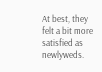At best, they felt a bit more satisfied as newlyweds.